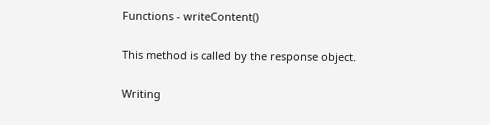Functions - writeContent()

This method is called by the response object.

Writing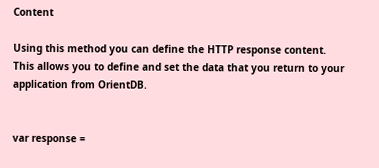Content

Using this method you can define the HTTP response content. This allows you to define and set the data that you return to your application from OrientDB.


var response =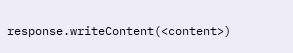response.writeContent(<content>)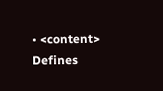• <content> Defines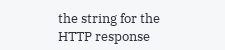the string for the HTTP response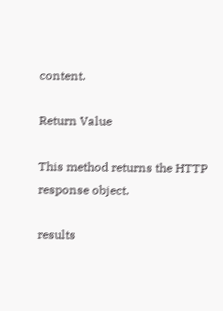content.

Return Value

This method returns the HTTP response object.

results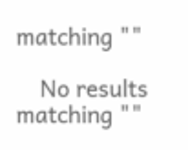matching ""

    No results matching ""